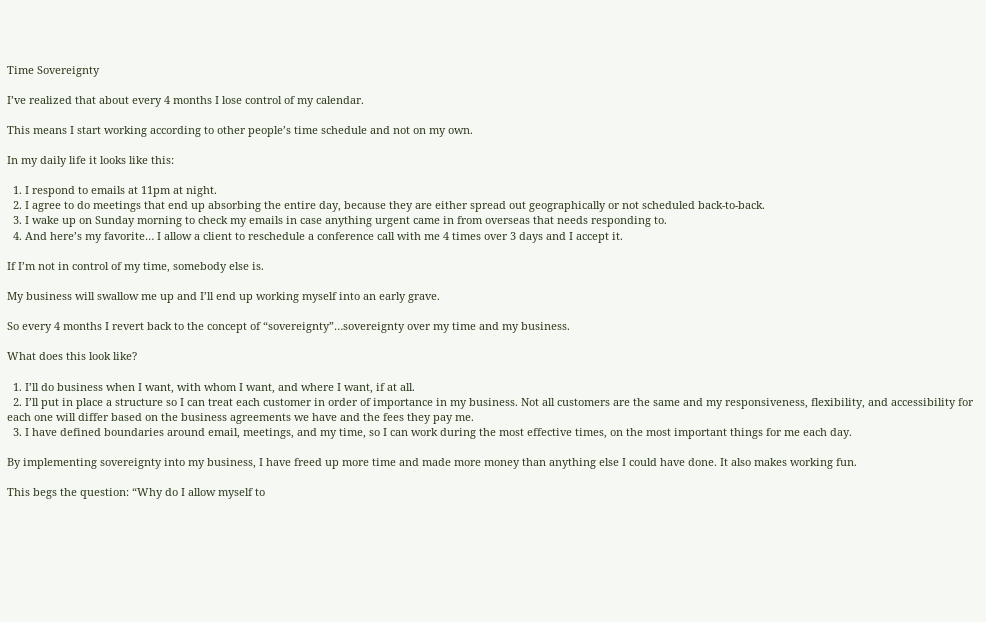Time Sovereignty

I’ve realized that about every 4 months I lose control of my calendar.

This means I start working according to other people’s time schedule and not on my own.

In my daily life it looks like this:

  1. I respond to emails at 11pm at night.
  2. I agree to do meetings that end up absorbing the entire day, because they are either spread out geographically or not scheduled back-to-back.
  3. I wake up on Sunday morning to check my emails in case anything urgent came in from overseas that needs responding to.
  4. And here’s my favorite… I allow a client to reschedule a conference call with me 4 times over 3 days and I accept it.

If I’m not in control of my time, somebody else is.

My business will swallow me up and I’ll end up working myself into an early grave.

So every 4 months I revert back to the concept of “sovereignty”…sovereignty over my time and my business.

What does this look like?

  1. I’ll do business when I want, with whom I want, and where I want, if at all.
  2. I’ll put in place a structure so I can treat each customer in order of importance in my business. Not all customers are the same and my responsiveness, flexibility, and accessibility for each one will differ based on the business agreements we have and the fees they pay me.
  3. I have defined boundaries around email, meetings, and my time, so I can work during the most effective times, on the most important things for me each day.

By implementing sovereignty into my business, I have freed up more time and made more money than anything else I could have done. It also makes working fun.

This begs the question: “Why do I allow myself to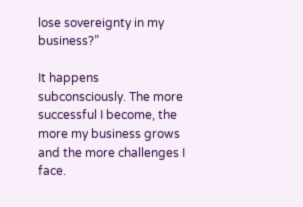lose sovereignty in my business?”

It happens subconsciously. The more successful I become, the more my business grows and the more challenges I face.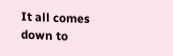It all comes down to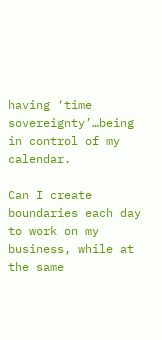having ‘time sovereignty’…being in control of my calendar.

Can I create boundaries each day to work on my business, while at the same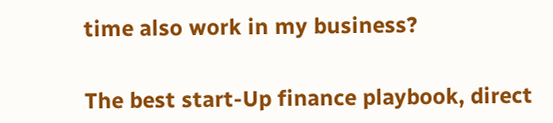time also work in my business?


The best start-Up finance playbook, direct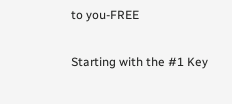to you-FREE

Starting with the #1 Key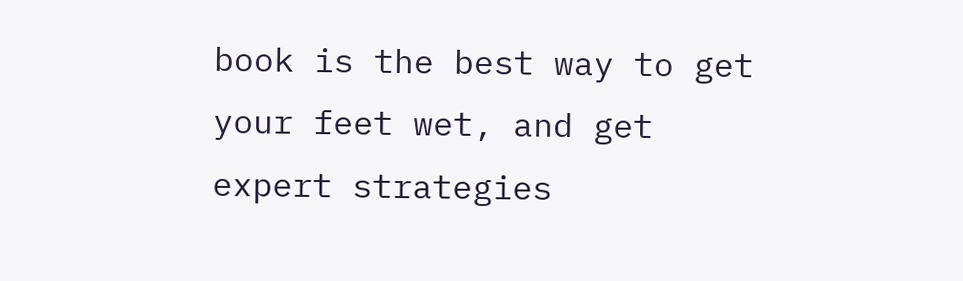book is the best way to get your feet wet, and get expert strategies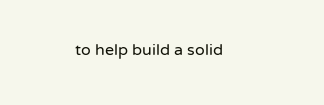to help build a solid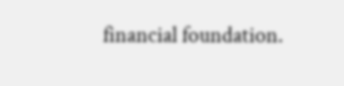financial foundation.